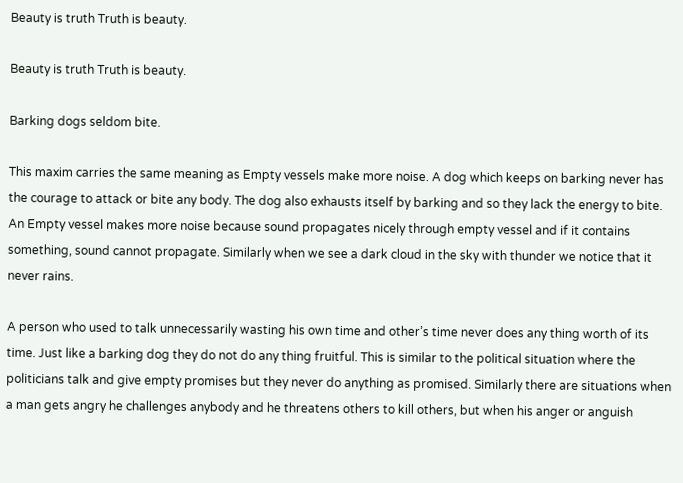Beauty is truth Truth is beauty.

Beauty is truth Truth is beauty.

Barking dogs seldom bite.

This maxim carries the same meaning as Empty vessels make more noise. A dog which keeps on barking never has the courage to attack or bite any body. The dog also exhausts itself by barking and so they lack the energy to bite. An Empty vessel makes more noise because sound propagates nicely through empty vessel and if it contains something, sound cannot propagate. Similarly when we see a dark cloud in the sky with thunder we notice that it never rains.

A person who used to talk unnecessarily wasting his own time and other’s time never does any thing worth of its time. Just like a barking dog they do not do any thing fruitful. This is similar to the political situation where the politicians talk and give empty promises but they never do anything as promised. Similarly there are situations when a man gets angry he challenges anybody and he threatens others to kill others, but when his anger or anguish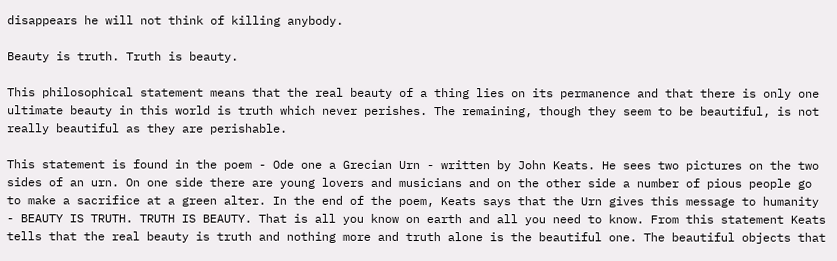disappears he will not think of killing anybody.

Beauty is truth. Truth is beauty.

This philosophical statement means that the real beauty of a thing lies on its permanence and that there is only one ultimate beauty in this world is truth which never perishes. The remaining, though they seem to be beautiful, is not really beautiful as they are perishable.

This statement is found in the poem - Ode one a Grecian Urn - written by John Keats. He sees two pictures on the two sides of an urn. On one side there are young lovers and musicians and on the other side a number of pious people go to make a sacrifice at a green alter. In the end of the poem, Keats says that the Urn gives this message to humanity - BEAUTY IS TRUTH. TRUTH IS BEAUTY. That is all you know on earth and all you need to know. From this statement Keats tells that the real beauty is truth and nothing more and truth alone is the beautiful one. The beautiful objects that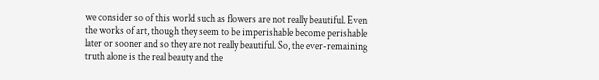we consider so of this world such as flowers are not really beautiful. Even the works of art, though they seem to be imperishable become perishable later or sooner and so they are not really beautiful. So, the ever-remaining truth alone is the real beauty and the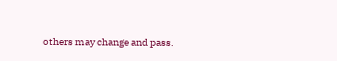others may change and pass.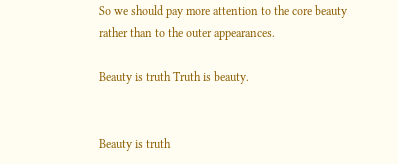So we should pay more attention to the core beauty rather than to the outer appearances.

Beauty is truth Truth is beauty.


Beauty is truth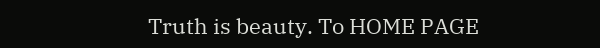Truth is beauty. To HOME PAGE